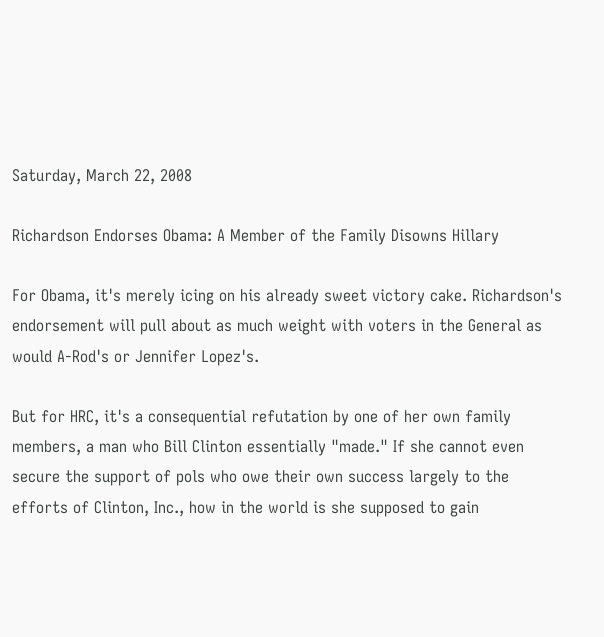Saturday, March 22, 2008

Richardson Endorses Obama: A Member of the Family Disowns Hillary

For Obama, it's merely icing on his already sweet victory cake. Richardson's endorsement will pull about as much weight with voters in the General as would A-Rod's or Jennifer Lopez's.

But for HRC, it's a consequential refutation by one of her own family members, a man who Bill Clinton essentially "made." If she cannot even secure the support of pols who owe their own success largely to the efforts of Clinton, Inc., how in the world is she supposed to gain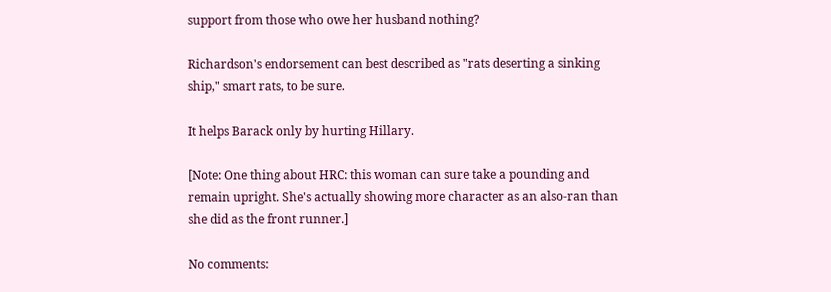support from those who owe her husband nothing?

Richardson's endorsement can best described as "rats deserting a sinking ship," smart rats, to be sure.

It helps Barack only by hurting Hillary.

[Note: One thing about HRC: this woman can sure take a pounding and remain upright. She's actually showing more character as an also-ran than she did as the front runner.]

No comments: